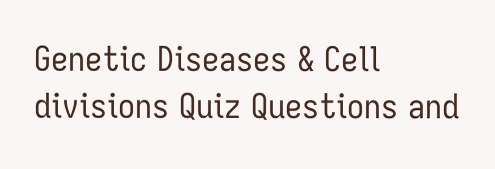Genetic Diseases & Cell divisions Quiz Questions and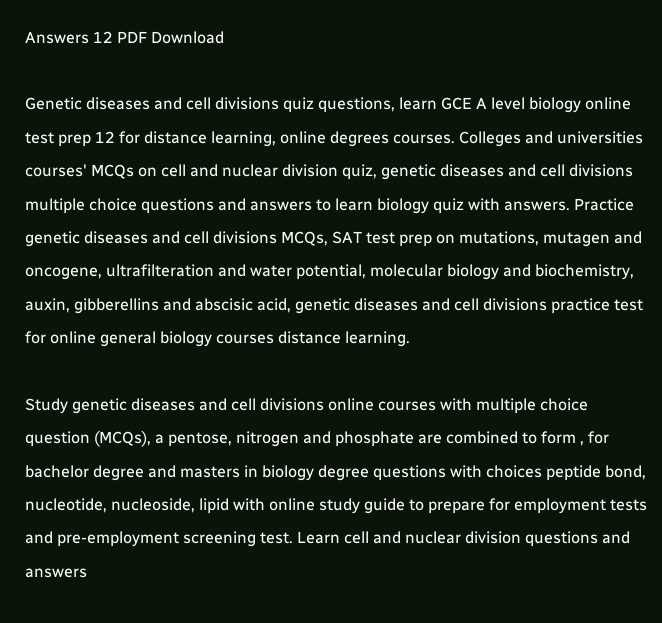Answers 12 PDF Download

Genetic diseases and cell divisions quiz questions, learn GCE A level biology online test prep 12 for distance learning, online degrees courses. Colleges and universities courses' MCQs on cell and nuclear division quiz, genetic diseases and cell divisions multiple choice questions and answers to learn biology quiz with answers. Practice genetic diseases and cell divisions MCQs, SAT test prep on mutations, mutagen and oncogene, ultrafilteration and water potential, molecular biology and biochemistry, auxin, gibberellins and abscisic acid, genetic diseases and cell divisions practice test for online general biology courses distance learning.

Study genetic diseases and cell divisions online courses with multiple choice question (MCQs), a pentose, nitrogen and phosphate are combined to form , for bachelor degree and masters in biology degree questions with choices peptide bond, nucleotide, nucleoside, lipid with online study guide to prepare for employment tests and pre-employment screening test. Learn cell and nuclear division questions and answers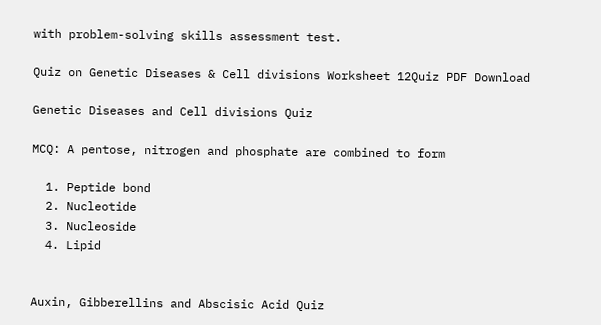with problem-solving skills assessment test.

Quiz on Genetic Diseases & Cell divisions Worksheet 12Quiz PDF Download

Genetic Diseases and Cell divisions Quiz

MCQ: A pentose, nitrogen and phosphate are combined to form

  1. Peptide bond
  2. Nucleotide
  3. Nucleoside
  4. Lipid


Auxin, Gibberellins and Abscisic Acid Quiz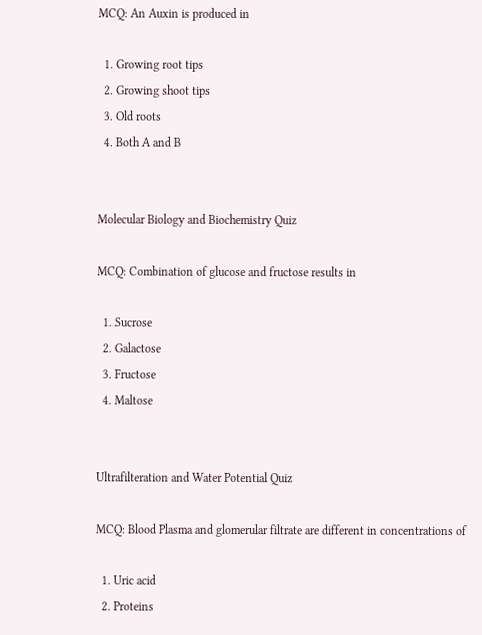MCQ: An Auxin is produced in

  1. Growing root tips
  2. Growing shoot tips
  3. Old roots
  4. Both A and B


Molecular Biology and Biochemistry Quiz

MCQ: Combination of glucose and fructose results in

  1. Sucrose
  2. Galactose
  3. Fructose
  4. Maltose


Ultrafilteration and Water Potential Quiz

MCQ: Blood Plasma and glomerular filtrate are different in concentrations of

  1. Uric acid
  2. Proteins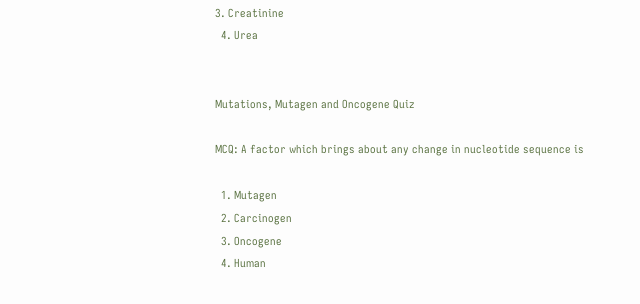3. Creatinine
  4. Urea


Mutations, Mutagen and Oncogene Quiz

MCQ: A factor which brings about any change in nucleotide sequence is

  1. Mutagen
  2. Carcinogen
  3. Oncogene
  4. Human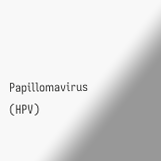Papillomavirus (HPV)